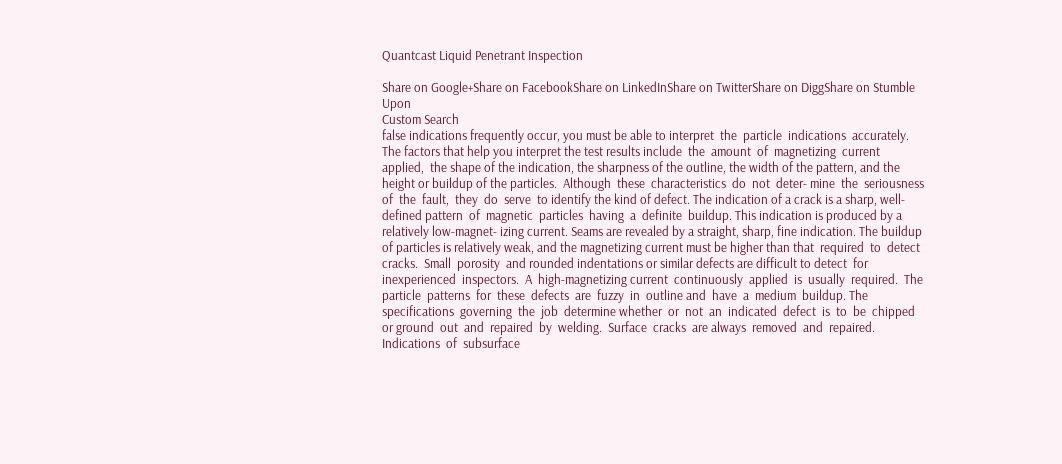Quantcast Liquid Penetrant Inspection

Share on Google+Share on FacebookShare on LinkedInShare on TwitterShare on DiggShare on Stumble Upon
Custom Search
false indications frequently occur, you must be able to interpret  the  particle  indications  accurately. The factors that help you interpret the test results include  the  amount  of  magnetizing  current  applied,  the shape of the indication, the sharpness of the outline, the width of the pattern, and the height or buildup of the particles.  Although  these  characteristics  do  not  deter- mine  the  seriousness  of  the  fault,  they  do  serve  to identify the kind of defect. The indication of a crack is a sharp, well-defined pattern  of  magnetic  particles  having  a  definite  buildup. This indication is produced by a relatively low-magnet- izing current. Seams are revealed by a straight, sharp, fine indication. The buildup of particles is relatively weak, and the magnetizing current must be higher than that  required  to  detect  cracks.  Small  porosity  and rounded indentations or similar defects are difficult to detect  for  inexperienced  inspectors.  A  high-magnetizing current  continuously  applied  is  usually  required.  The particle  patterns  for  these  defects  are  fuzzy  in  outline and  have  a  medium  buildup. The  specifications  governing  the  job  determine whether  or  not  an  indicated  defect  is  to  be  chipped  or ground  out  and  repaired  by  welding.  Surface  cracks  are always  removed  and  repaired.  Indications  of  subsurface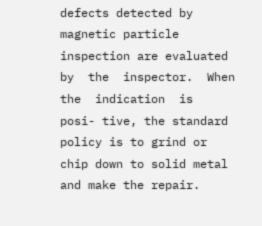defects detected by magnetic particle inspection are evaluated  by  the  inspector.  When  the  indication  is  posi- tive, the standard policy is to grind or chip down to solid metal and make the repair.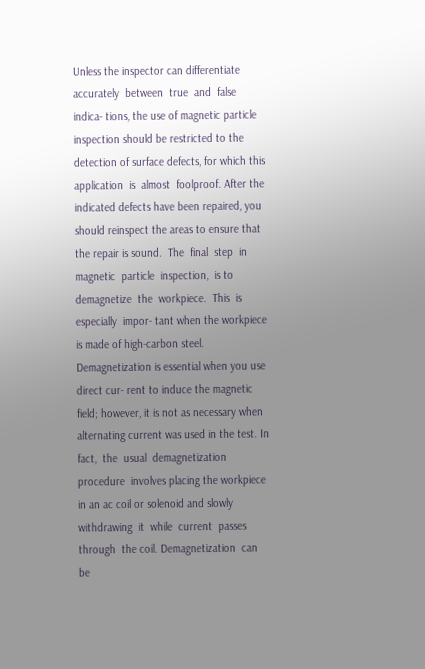Unless the inspector can differentiate  accurately  between  true  and  false  indica- tions, the use of magnetic particle inspection should be restricted to the detection of surface defects, for which this  application  is  almost  foolproof. After the indicated defects have been repaired, you should reinspect the areas to ensure that the repair is sound.  The  final  step  in  magnetic  particle  inspection,  is to  demagnetize  the  workpiece.  This  is  especially  impor- tant when the workpiece is made of high-carbon steel. Demagnetization is essential when you use direct cur- rent to induce the magnetic field; however, it is not as necessary when alternating current was used in the test. In  fact,  the  usual  demagnetization  procedure  involves placing the workpiece in an ac coil or solenoid and slowly  withdrawing  it  while  current  passes  through  the coil. Demagnetization  can  be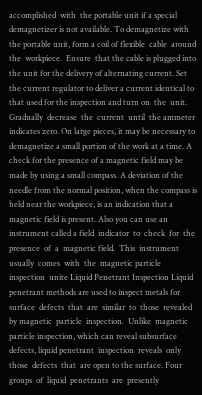accomplished  with  the portable unit if a special demagnetizer is not available. To demagnetize with the portable unit, form a coil of flexible  cable  around  the  workpiece.  Ensure  that the cable is plugged into the unit for the delivery of alternating current. Set the current regulator to deliver a current identical to that used for the inspection and turn on  the  unit.  Gradually  decrease  the  current  until  the ammeter indicates zero. On large pieces, it may be necessary to demagnetize a small portion of the work at a time. A check for the presence of a magnetic field may be made by using a small compass. A deviation of the needle from the normal position, when the compass is held near the workpiece, is an indication that a magnetic field is present. Also you can use an instrument called a field  indicator  to  check  for  the  presence  of  a  magnetic field.  This  instrument  usually  comes  with  the  magnetic particle  inspection  unite Liquid Penetrant Inspection Liquid penetrant methods are used to inspect metals for  surface  defects  that  are  similar  to  those  revealed  by magnetic  particle  inspection.  Unlike  magnetic  particle inspection, which can reveal subsurface defects, liquid penetrant  inspection  reveals  only  those  defects  that  are open to the surface. Four  groups  of  liquid  penetrants  are  presently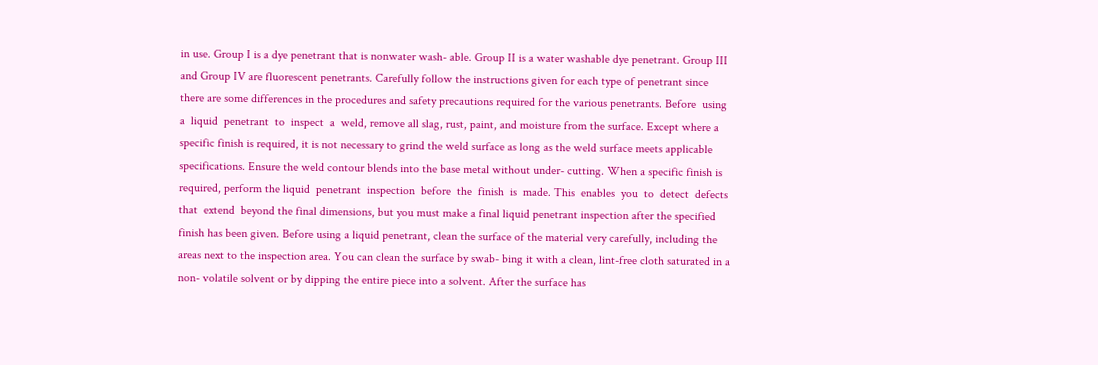in use. Group I is a dye penetrant that is nonwater wash- able. Group II is a water washable dye penetrant. Group III and Group IV are fluorescent penetrants. Carefully follow the instructions given for each type of penetrant since there are some differences in the procedures and safety precautions required for the various penetrants. Before  using  a  liquid  penetrant  to  inspect  a  weld, remove all slag, rust, paint, and moisture from the surface. Except where a specific finish is required, it is not necessary to grind the weld surface as long as the weld surface meets applicable specifications. Ensure the weld contour blends into the base metal without under- cutting. When a specific finish is required, perform the liquid  penetrant  inspection  before  the  finish  is  made. This  enables  you  to  detect  defects  that  extend  beyond the final dimensions, but you must make a final liquid penetrant inspection after the specified finish has been given. Before using a liquid penetrant, clean the surface of the material very carefully, including the areas next to the inspection area. You can clean the surface by swab- bing it with a clean, lint-free cloth saturated in a non- volatile solvent or by dipping the entire piece into a solvent. After the surface has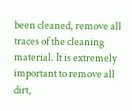been cleaned, remove all traces of the cleaning material. It is extremely important to remove all dirt,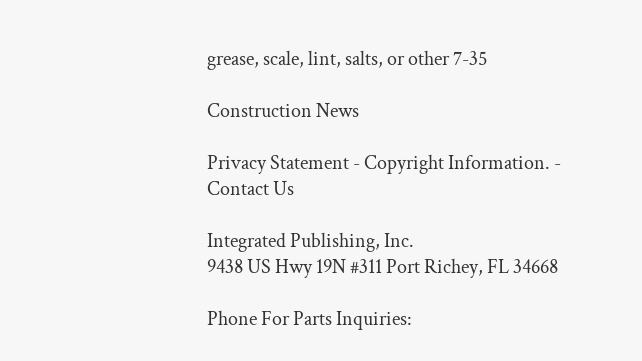grease, scale, lint, salts, or other 7-35

Construction News

Privacy Statement - Copyright Information. - Contact Us

Integrated Publishing, Inc.
9438 US Hwy 19N #311 Port Richey, FL 34668

Phone For Parts Inquiries: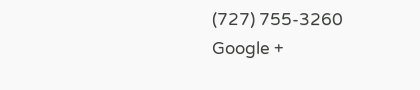(727) 755-3260
Google +